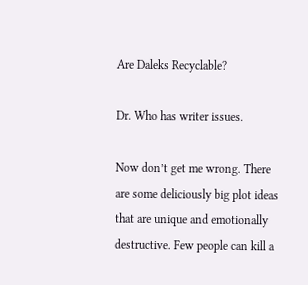Are Daleks Recyclable?

Dr. Who has writer issues.

Now don’t get me wrong. There are some deliciously big plot ideas that are unique and emotionally destructive. Few people can kill a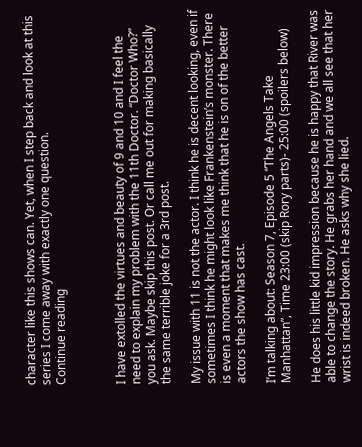character like this shows can. Yet, when I step back and look at this series I come away with exactly one question.
Continue reading



I have extolled the virtues and beauty of 9 and 10 and I feel the need to explain my problem with the 11th Doctor. “Doctor Who?” you ask. Maybe skip this post. Or call me out for making basically the same terrible joke for a 3rd post.

My issue with 11 is not the actor. I think he is decent looking, even if sometimes I think he might look like Frankenstein’s monster. There is even a moment that makes me think that he is on of the better actors the show has cast.

I’m talking about: Season 7, Episode 5 “The Angels Take Manhattan”, Time 23:00 (skip Rory parts)- 25:00 (spoilers below)

He does his little kid impression because he is happy that River was able to change the story. He grabs her hand and we all see that her wrist is indeed broken. He asks why she lied.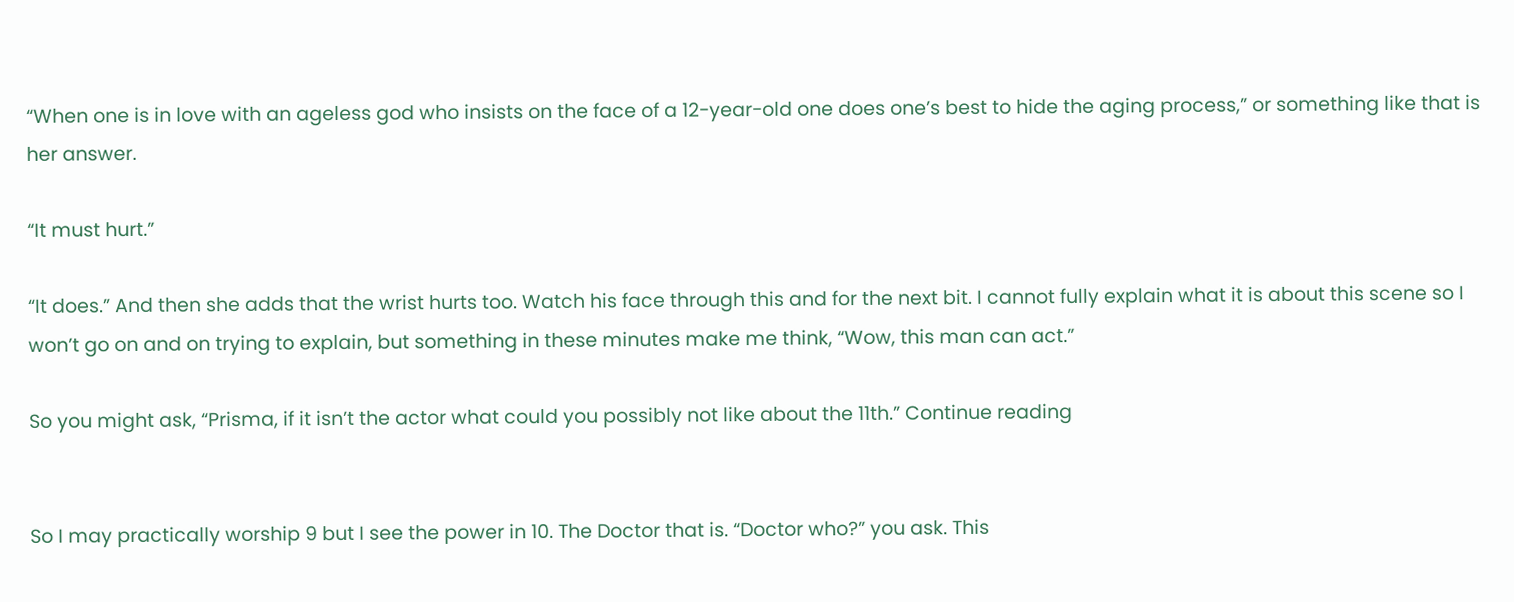“When one is in love with an ageless god who insists on the face of a 12-year-old one does one’s best to hide the aging process,” or something like that is her answer.

“It must hurt.”

“It does.” And then she adds that the wrist hurts too. Watch his face through this and for the next bit. I cannot fully explain what it is about this scene so I won’t go on and on trying to explain, but something in these minutes make me think, “Wow, this man can act.”

So you might ask, “Prisma, if it isn’t the actor what could you possibly not like about the 11th.” Continue reading


So I may practically worship 9 but I see the power in 10. The Doctor that is. “Doctor who?” you ask. This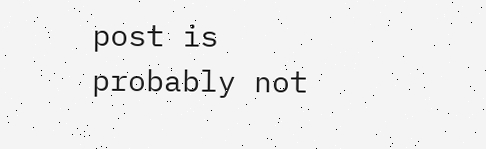post is probably not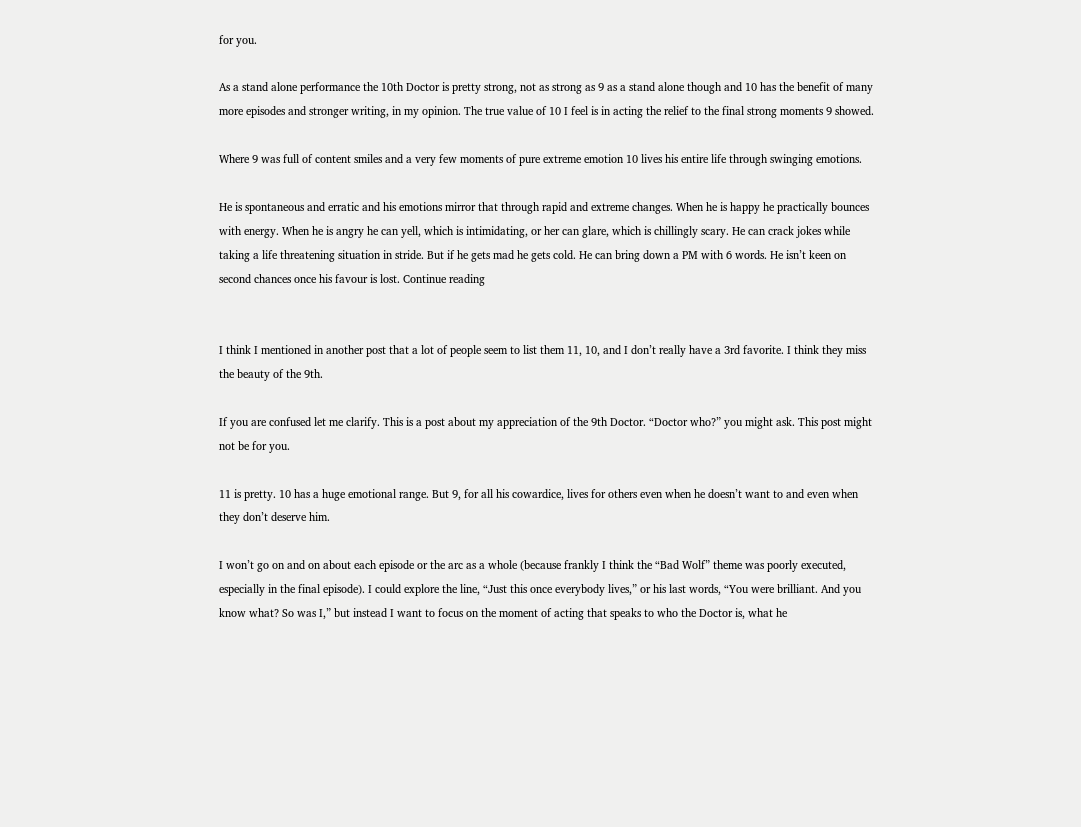for you.

As a stand alone performance the 10th Doctor is pretty strong, not as strong as 9 as a stand alone though and 10 has the benefit of many more episodes and stronger writing, in my opinion. The true value of 10 I feel is in acting the relief to the final strong moments 9 showed.

Where 9 was full of content smiles and a very few moments of pure extreme emotion 10 lives his entire life through swinging emotions.

He is spontaneous and erratic and his emotions mirror that through rapid and extreme changes. When he is happy he practically bounces with energy. When he is angry he can yell, which is intimidating, or her can glare, which is chillingly scary. He can crack jokes while taking a life threatening situation in stride. But if he gets mad he gets cold. He can bring down a PM with 6 words. He isn’t keen on second chances once his favour is lost. Continue reading


I think I mentioned in another post that a lot of people seem to list them 11, 10, and I don’t really have a 3rd favorite. I think they miss the beauty of the 9th.

If you are confused let me clarify. This is a post about my appreciation of the 9th Doctor. “Doctor who?” you might ask. This post might not be for you.

11 is pretty. 10 has a huge emotional range. But 9, for all his cowardice, lives for others even when he doesn’t want to and even when they don’t deserve him.

I won’t go on and on about each episode or the arc as a whole (because frankly I think the “Bad Wolf” theme was poorly executed, especially in the final episode). I could explore the line, “Just this once everybody lives,” or his last words, “You were brilliant. And you know what? So was I,” but instead I want to focus on the moment of acting that speaks to who the Doctor is, what he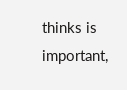thinks is important,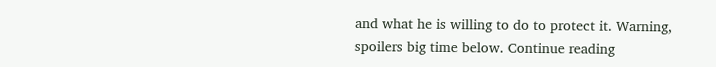and what he is willing to do to protect it. Warning, spoilers big time below. Continue reading